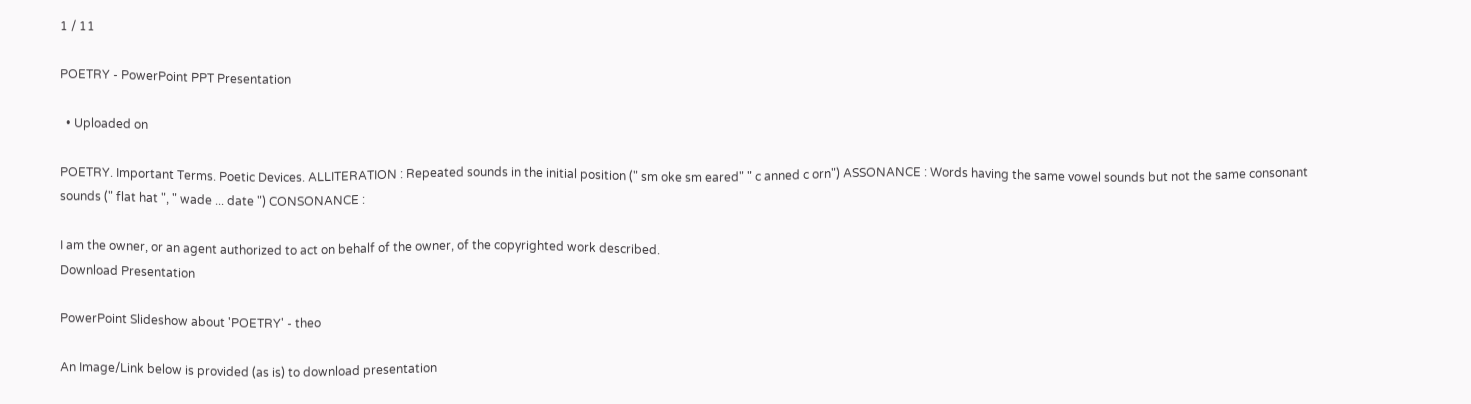1 / 11

POETRY - PowerPoint PPT Presentation

  • Uploaded on

POETRY. Important Terms. Poetic Devices. ALLITERATION : Repeated sounds in the initial position (" sm oke sm eared" " c anned c orn") ASSONANCE : Words having the same vowel sounds but not the same consonant sounds (" flat hat ", " wade ... date ") CONSONANCE :

I am the owner, or an agent authorized to act on behalf of the owner, of the copyrighted work described.
Download Presentation

PowerPoint Slideshow about 'POETRY' - theo

An Image/Link below is provided (as is) to download presentation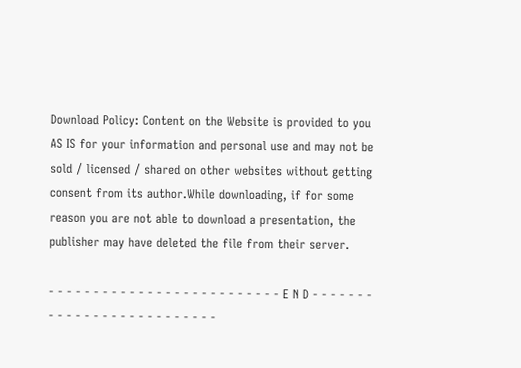Download Policy: Content on the Website is provided to you AS IS for your information and personal use and may not be sold / licensed / shared on other websites without getting consent from its author.While downloading, if for some reason you are not able to download a presentation, the publisher may have deleted the file from their server.

- - - - - - - - - - - - - - - - - - - - - - - - - - E N D - - - - - - - - - - - - - - - - - - - - - - - - - -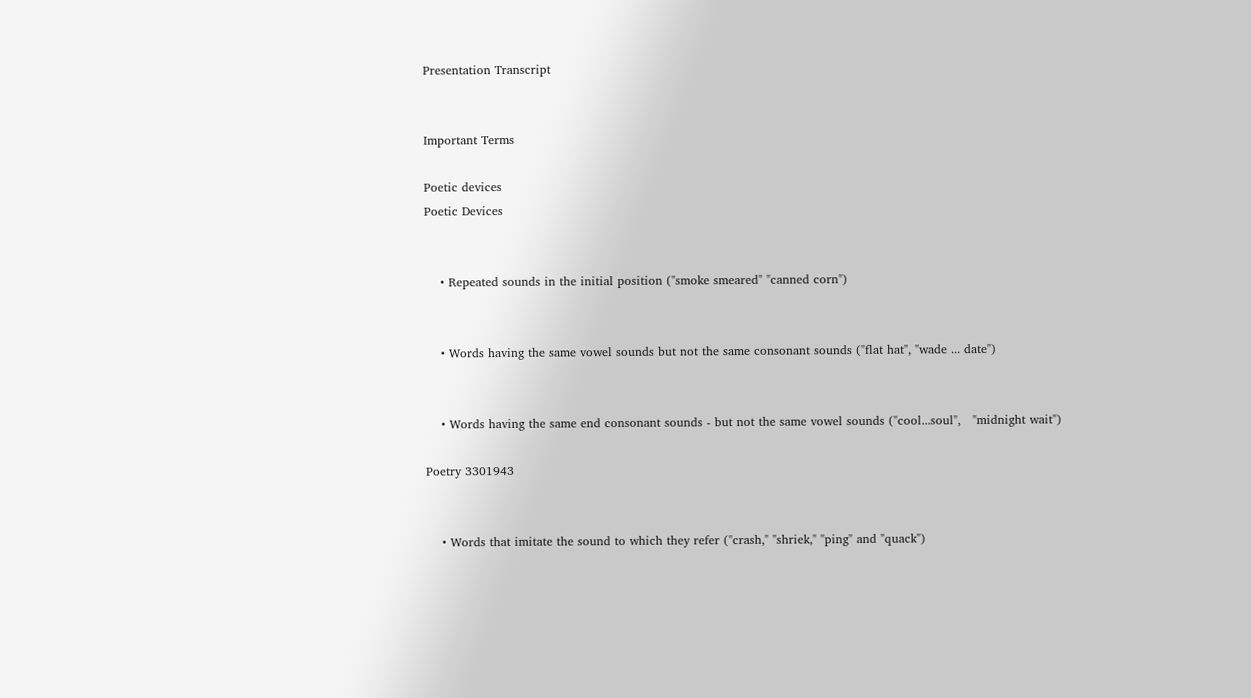Presentation Transcript


Important Terms

Poetic devices
Poetic Devices


    • Repeated sounds in the initial position ("smoke smeared" "canned corn")


    • Words having the same vowel sounds but not the same consonant sounds ("flat hat", "wade ... date")


    • Words having the same end consonant sounds - but not the same vowel sounds ("cool...soul",   "midnight wait")

Poetry 3301943


    • Words that imitate the sound to which they refer ("crash," "shriek," "ping" and "quack")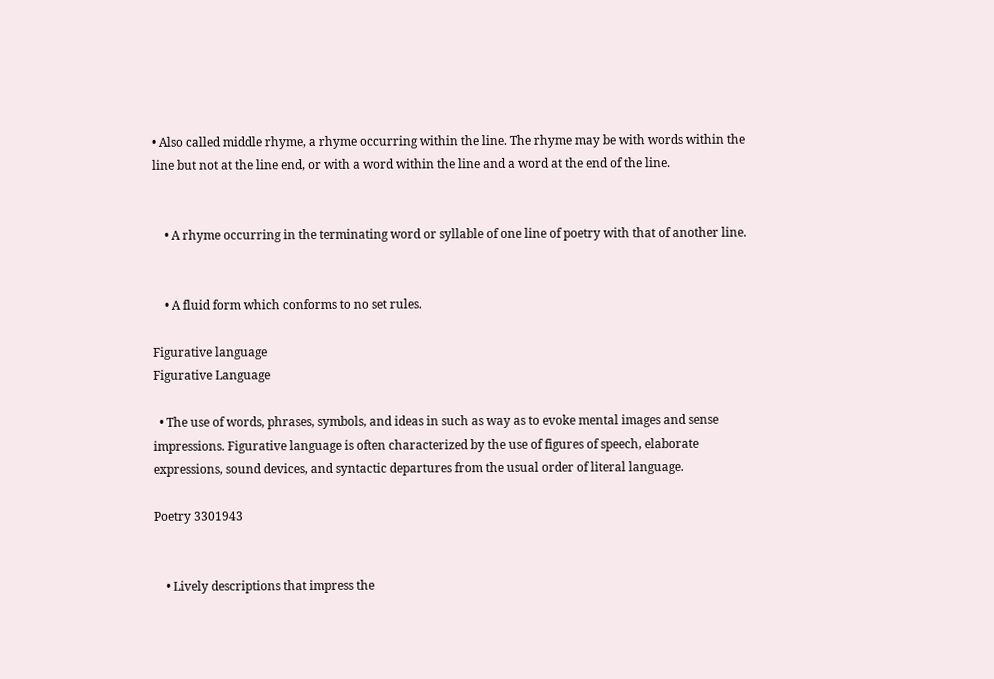• Also called middle rhyme, a rhyme occurring within the line. The rhyme may be with words within the line but not at the line end, or with a word within the line and a word at the end of the line.


    • A rhyme occurring in the terminating word or syllable of one line of poetry with that of another line.


    • A fluid form which conforms to no set rules.

Figurative language
Figurative Language

  • The use of words, phrases, symbols, and ideas in such as way as to evoke mental images and sense impressions. Figurative language is often characterized by the use of figures of speech, elaborate expressions, sound devices, and syntactic departures from the usual order of literal language.

Poetry 3301943


    • Lively descriptions that impress the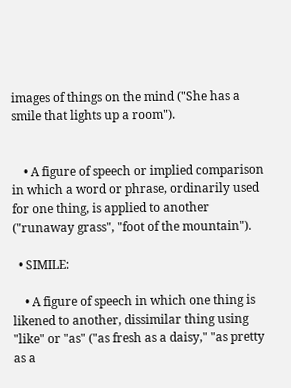images of things on the mind ("She has a smile that lights up a room").


    • A figure of speech or implied comparison in which a word or phrase, ordinarily used for one thing, is applied to another ("runaway grass", "foot of the mountain").

  • SIMILE:

    • A figure of speech in which one thing is likened to another, dissimilar thing using "like" or "as" ("as fresh as a daisy," "as pretty as a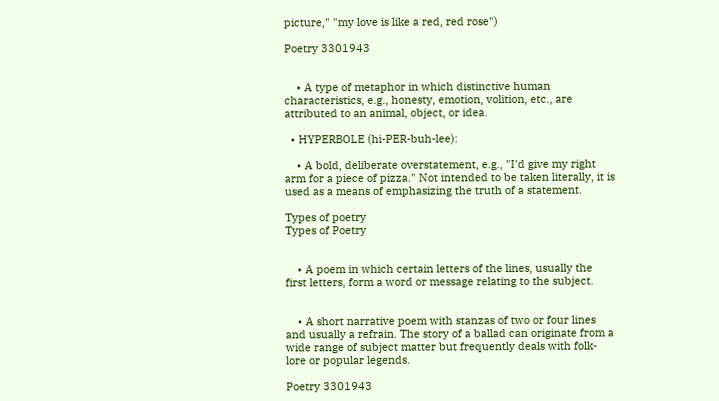picture," "my love is like a red, red rose")

Poetry 3301943


    • A type of metaphor in which distinctive human characteristics, e.g., honesty, emotion, volition, etc., are attributed to an animal, object, or idea.

  • HYPERBOLE (hi-PER-buh-lee):

    • A bold, deliberate overstatement, e.g., "I'd give my right arm for a piece of pizza." Not intended to be taken literally, it is used as a means of emphasizing the truth of a statement.

Types of poetry
Types of Poetry


    • A poem in which certain letters of the lines, usually the first letters, form a word or message relating to the subject.


    • A short narrative poem with stanzas of two or four lines and usually a refrain. The story of a ballad can originate from a wide range of subject matter but frequently deals with folk-lore or popular legends.

Poetry 3301943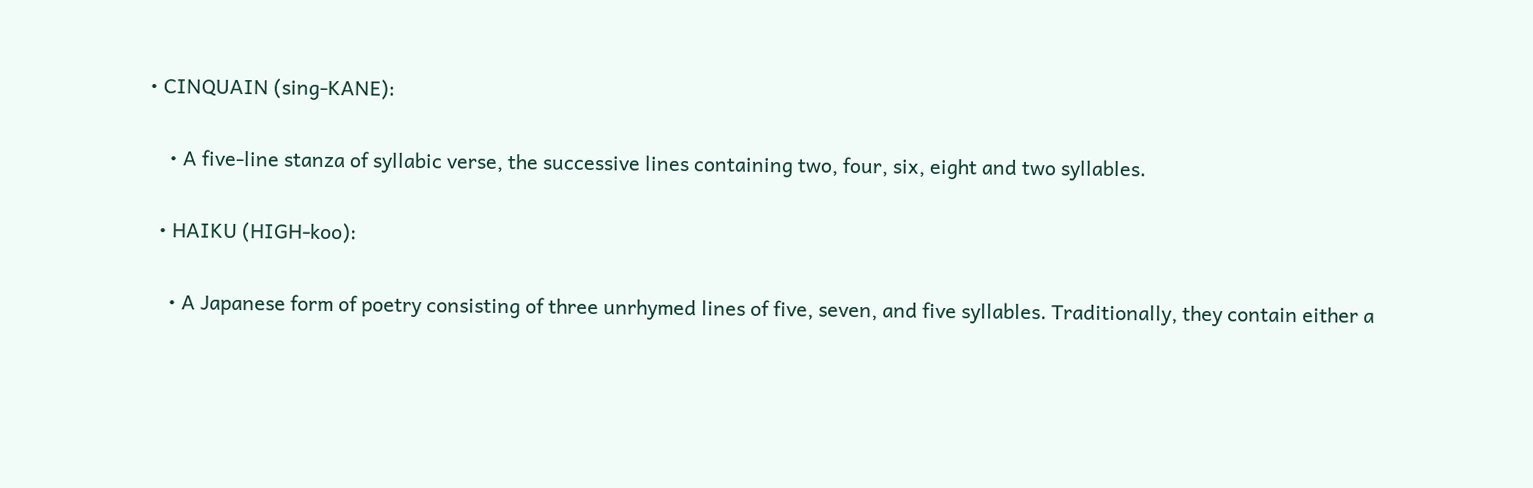• CINQUAIN (sing-KANE):

    • A five-line stanza of syllabic verse, the successive lines containing two, four, six, eight and two syllables.

  • HAIKU (HIGH-koo):

    • A Japanese form of poetry consisting of three unrhymed lines of five, seven, and five syllables. Traditionally, they contain either a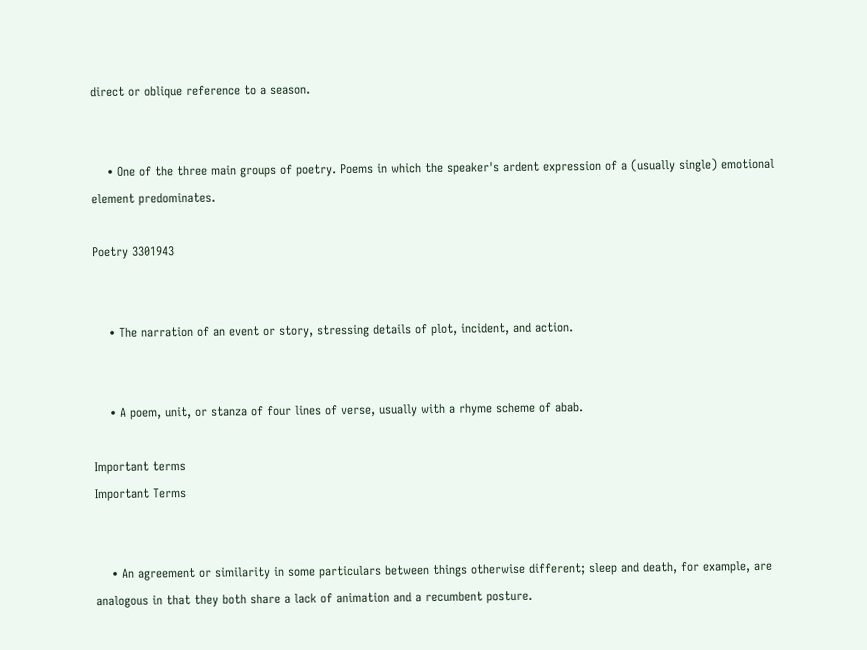direct or oblique reference to a season.


    • One of the three main groups of poetry. Poems in which the speaker's ardent expression of a (usually single) emotional element predominates.

Poetry 3301943


    • The narration of an event or story, stressing details of plot, incident, and action.


    • A poem, unit, or stanza of four lines of verse, usually with a rhyme scheme of abab.

Important terms
Important Terms


    • An agreement or similarity in some particulars between things otherwise different; sleep and death, for example, are analogous in that they both share a lack of animation and a recumbent posture.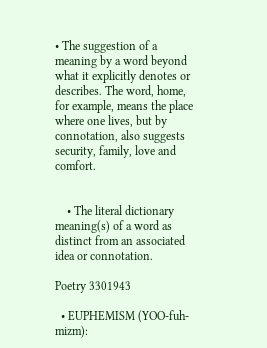• The suggestion of a meaning by a word beyond what it explicitly denotes or describes. The word, home, for example, means the place where one lives, but by connotation, also suggests security, family, love and comfort.


    • The literal dictionary meaning(s) of a word as distinct from an associated idea or connotation.

Poetry 3301943

  • EUPHEMISM (YOO-fuh-mizm):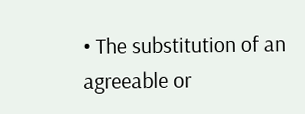• The substitution of an agreeable or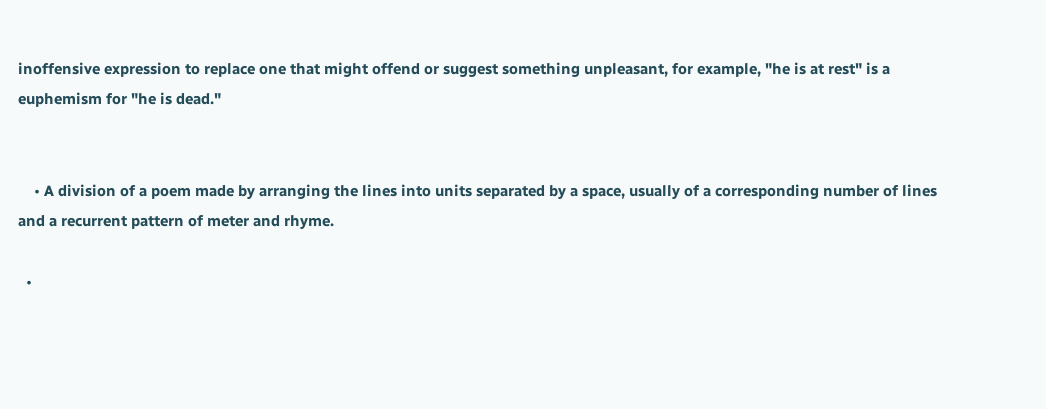inoffensive expression to replace one that might offend or suggest something unpleasant, for example, "he is at rest" is a euphemism for "he is dead."


    • A division of a poem made by arranging the lines into units separated by a space, usually of a corresponding number of lines and a recurrent pattern of meter and rhyme.

  •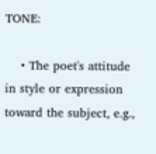TONE:

    • The poet's attitude in style or expression toward the subject, e.g.,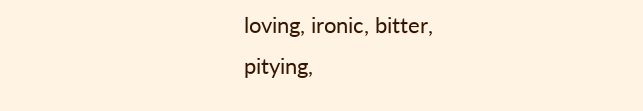loving, ironic, bitter, pitying,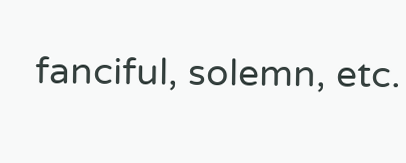fanciful, solemn, etc.